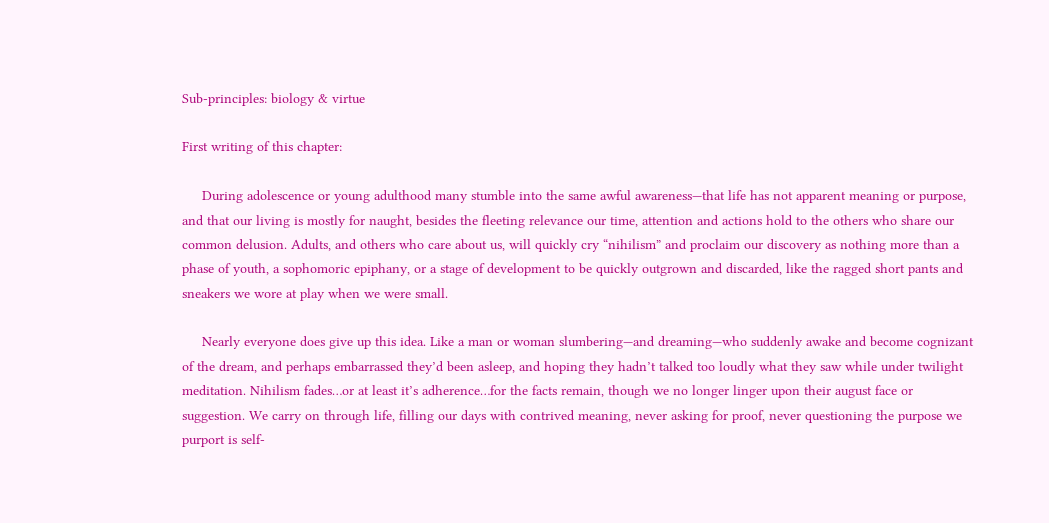Sub-principles: biology & virtue

First writing of this chapter:

     During adolescence or young adulthood many stumble into the same awful awareness—that life has not apparent meaning or purpose, and that our living is mostly for naught, besides the fleeting relevance our time, attention and actions hold to the others who share our common delusion. Adults, and others who care about us, will quickly cry “nihilism” and proclaim our discovery as nothing more than a phase of youth, a sophomoric epiphany, or a stage of development to be quickly outgrown and discarded, like the ragged short pants and sneakers we wore at play when we were small.

     Nearly everyone does give up this idea. Like a man or woman slumbering—and dreaming—who suddenly awake and become cognizant of the dream, and perhaps embarrassed they’d been asleep, and hoping they hadn’t talked too loudly what they saw while under twilight meditation. Nihilism fades…or at least it’s adherence…for the facts remain, though we no longer linger upon their august face or suggestion. We carry on through life, filling our days with contrived meaning, never asking for proof, never questioning the purpose we purport is self-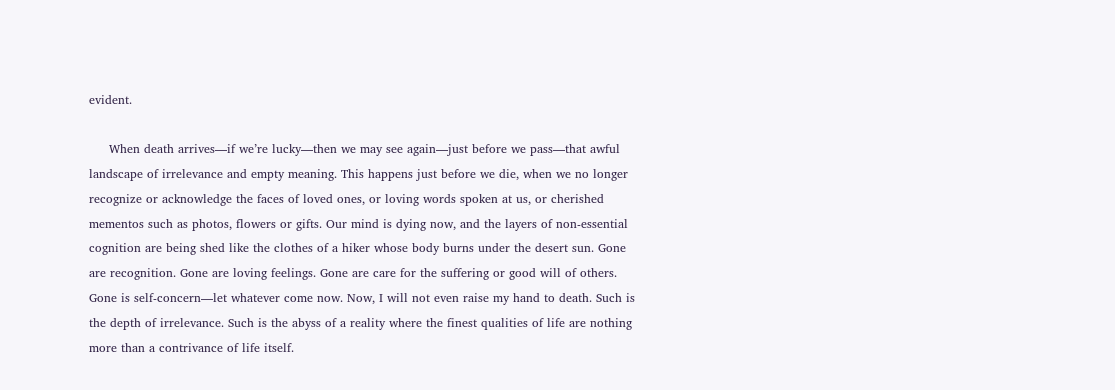evident.

     When death arrives—if we’re lucky—then we may see again—just before we pass—that awful landscape of irrelevance and empty meaning. This happens just before we die, when we no longer recognize or acknowledge the faces of loved ones, or loving words spoken at us, or cherished mementos such as photos, flowers or gifts. Our mind is dying now, and the layers of non-essential cognition are being shed like the clothes of a hiker whose body burns under the desert sun. Gone are recognition. Gone are loving feelings. Gone are care for the suffering or good will of others. Gone is self-concern—let whatever come now. Now, I will not even raise my hand to death. Such is the depth of irrelevance. Such is the abyss of a reality where the finest qualities of life are nothing more than a contrivance of life itself.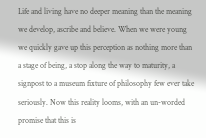Life and living have no deeper meaning than the meaning we develop, ascribe and believe. When we were young we quickly gave up this perception as nothing more than a stage of being, a stop along the way to maturity, a signpost to a museum fixture of philosophy few ever take seriously. Now this reality looms, with an un-worded promise that this is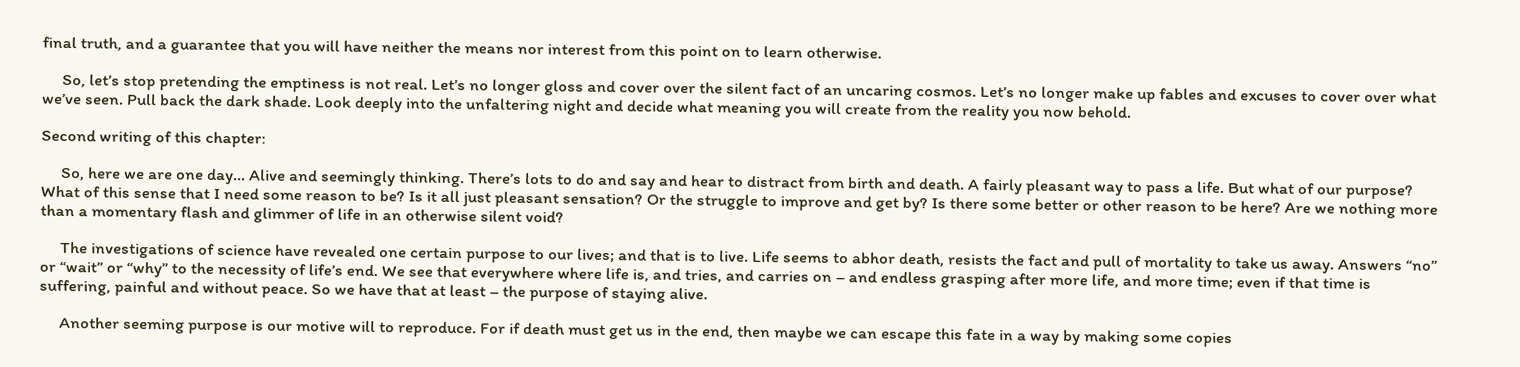final truth, and a guarantee that you will have neither the means nor interest from this point on to learn otherwise.

     So, let’s stop pretending the emptiness is not real. Let’s no longer gloss and cover over the silent fact of an uncaring cosmos. Let’s no longer make up fables and excuses to cover over what we’ve seen. Pull back the dark shade. Look deeply into the unfaltering night and decide what meaning you will create from the reality you now behold.

Second writing of this chapter:

     So, here we are one day… Alive and seemingly thinking. There’s lots to do and say and hear to distract from birth and death. A fairly pleasant way to pass a life. But what of our purpose? What of this sense that I need some reason to be? Is it all just pleasant sensation? Or the struggle to improve and get by? Is there some better or other reason to be here? Are we nothing more than a momentary flash and glimmer of life in an otherwise silent void?

     The investigations of science have revealed one certain purpose to our lives; and that is to live. Life seems to abhor death, resists the fact and pull of mortality to take us away. Answers “no” or “wait” or “why” to the necessity of life’s end. We see that everywhere where life is, and tries, and carries on – and endless grasping after more life, and more time; even if that time is suffering, painful and without peace. So we have that at least – the purpose of staying alive.

     Another seeming purpose is our motive will to reproduce. For if death must get us in the end, then maybe we can escape this fate in a way by making some copies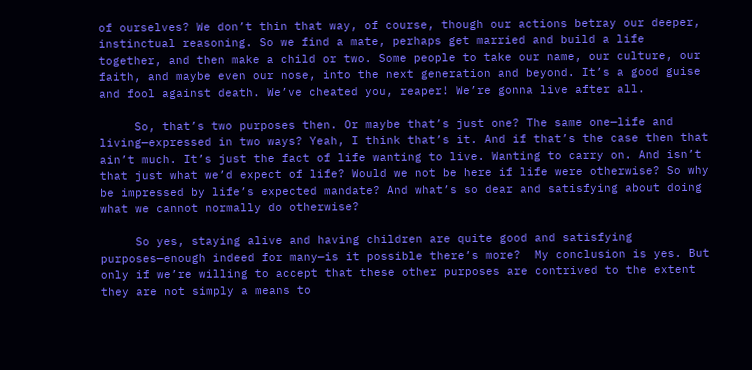of ourselves? We don’t thin that way, of course, though our actions betray our deeper, instinctual reasoning. So we find a mate, perhaps get married and build a life together, and then make a child or two. Some people to take our name, our culture, our faith, and maybe even our nose, into the next generation and beyond. It’s a good guise and fool against death. We’ve cheated you, reaper! We’re gonna live after all.

     So, that’s two purposes then. Or maybe that’s just one? The same one—life and living—expressed in two ways? Yeah, I think that’s it. And if that’s the case then that ain’t much. It’s just the fact of life wanting to live. Wanting to carry on. And isn’t that just what we’d expect of life? Would we not be here if life were otherwise? So why be impressed by life’s expected mandate? And what’s so dear and satisfying about doing what we cannot normally do otherwise?

     So yes, staying alive and having children are quite good and satisfying purposes—enough indeed for many—is it possible there’s more?  My conclusion is yes. But only if we’re willing to accept that these other purposes are contrived to the extent they are not simply a means to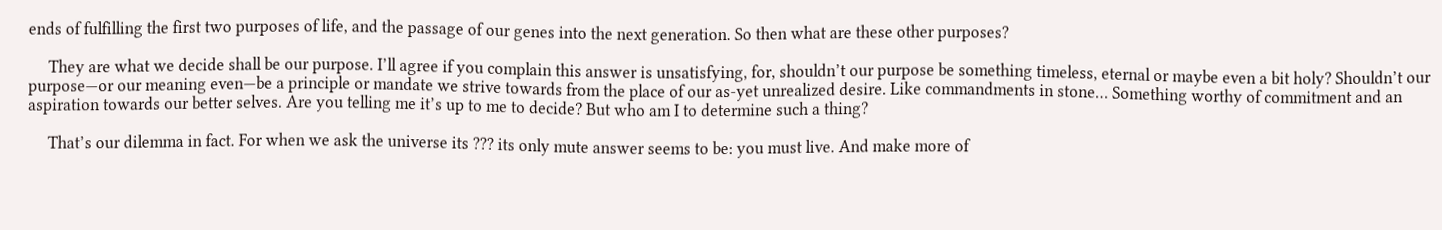ends of fulfilling the first two purposes of life, and the passage of our genes into the next generation. So then what are these other purposes?

     They are what we decide shall be our purpose. I’ll agree if you complain this answer is unsatisfying, for, shouldn’t our purpose be something timeless, eternal or maybe even a bit holy? Shouldn’t our purpose—or our meaning even—be a principle or mandate we strive towards from the place of our as-yet unrealized desire. Like commandments in stone… Something worthy of commitment and an aspiration towards our better selves. Are you telling me it’s up to me to decide? But who am I to determine such a thing?

     That’s our dilemma in fact. For when we ask the universe its ??? its only mute answer seems to be: you must live. And make more of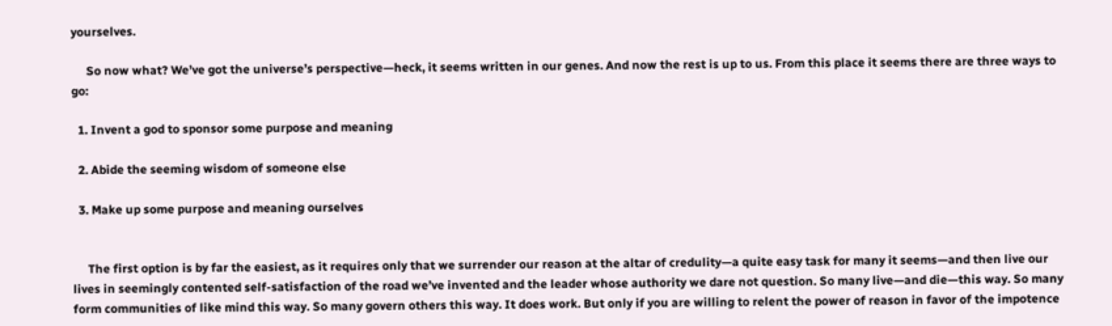yourselves.

     So now what? We’ve got the universe’s perspective—heck, it seems written in our genes. And now the rest is up to us. From this place it seems there are three ways to go:

  1. Invent a god to sponsor some purpose and meaning

  2. Abide the seeming wisdom of someone else

  3. Make up some purpose and meaning ourselves


     The first option is by far the easiest, as it requires only that we surrender our reason at the altar of credulity—a quite easy task for many it seems—and then live our lives in seemingly contented self-satisfaction of the road we’ve invented and the leader whose authority we dare not question. So many live—and die—this way. So many form communities of like mind this way. So many govern others this way. It does work. But only if you are willing to relent the power of reason in favor of the impotence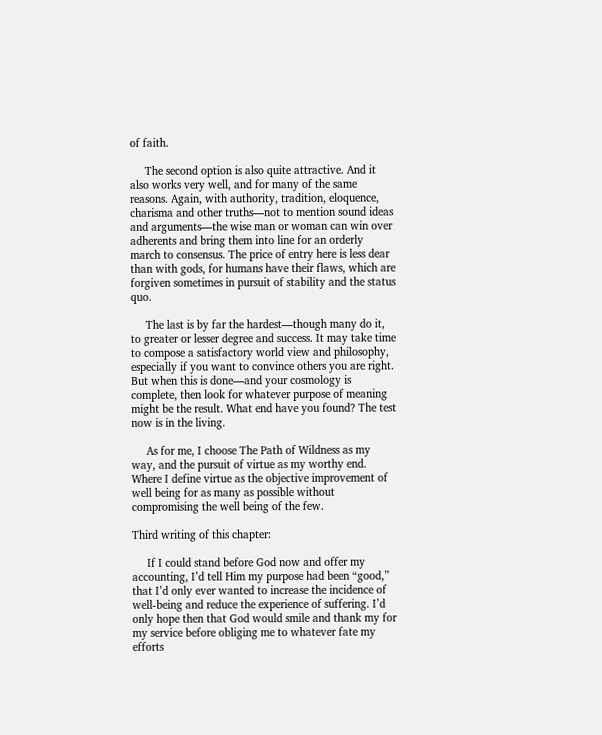of faith.

     The second option is also quite attractive. And it also works very well, and for many of the same reasons. Again, with authority, tradition, eloquence, charisma and other truths—not to mention sound ideas and arguments—the wise man or woman can win over adherents and bring them into line for an orderly march to consensus. The price of entry here is less dear than with gods, for humans have their flaws, which are forgiven sometimes in pursuit of stability and the status quo.

     The last is by far the hardest—though many do it, to greater or lesser degree and success. It may take time to compose a satisfactory world view and philosophy, especially if you want to convince others you are right. But when this is done—and your cosmology is complete, then look for whatever purpose of meaning might be the result. What end have you found? The test now is in the living.

     As for me, I choose The Path of Wildness as my way, and the pursuit of virtue as my worthy end. Where I define virtue as the objective improvement of well being for as many as possible without compromising the well being of the few.

Third writing of this chapter:

     If I could stand before God now and offer my accounting, I’d tell Him my purpose had been “good,” that I’d only ever wanted to increase the incidence of well-being and reduce the experience of suffering. I’d only hope then that God would smile and thank my for my service before obliging me to whatever fate my efforts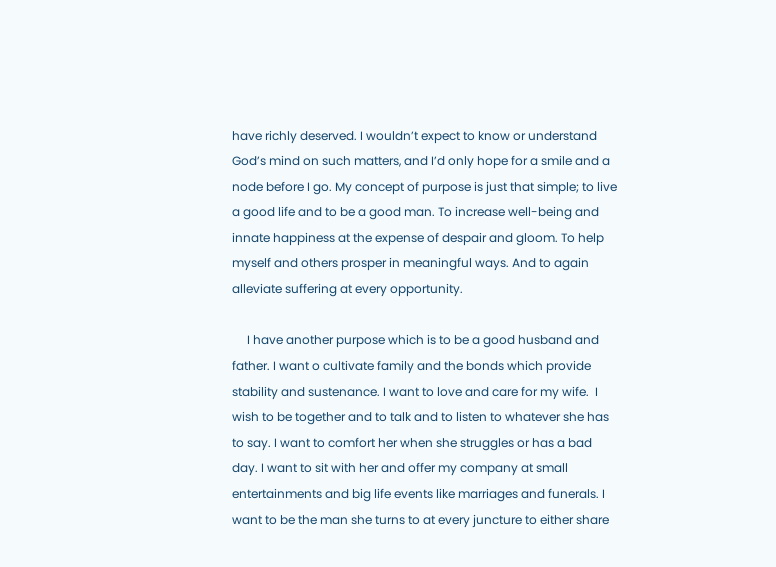have richly deserved. I wouldn’t expect to know or understand God’s mind on such matters, and I’d only hope for a smile and a node before I go. My concept of purpose is just that simple; to live a good life and to be a good man. To increase well-being and innate happiness at the expense of despair and gloom. To help myself and others prosper in meaningful ways. And to again alleviate suffering at every opportunity.

     I have another purpose which is to be a good husband and father. I want o cultivate family and the bonds which provide stability and sustenance. I want to love and care for my wife.  I wish to be together and to talk and to listen to whatever she has to say. I want to comfort her when she struggles or has a bad day. I want to sit with her and offer my company at small entertainments and big life events like marriages and funerals. I want to be the man she turns to at every juncture to either share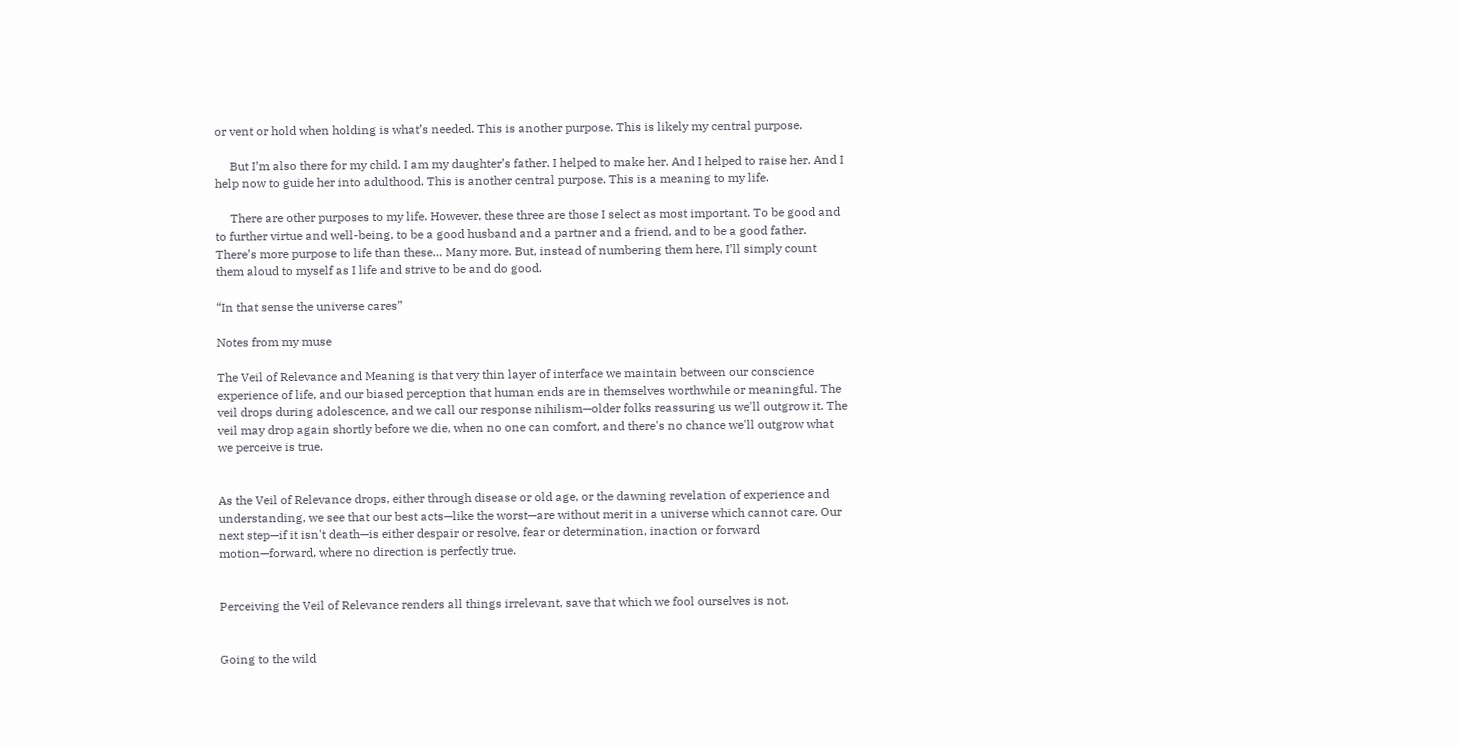or vent or hold when holding is what’s needed. This is another purpose. This is likely my central purpose.

     But I’m also there for my child. I am my daughter’s father. I helped to make her. And I helped to raise her. And I help now to guide her into adulthood. This is another central purpose. This is a meaning to my life.

     There are other purposes to my life. However, these three are those I select as most important. To be good and to further virtue and well-being, to be a good husband and a partner and a friend, and to be a good father. There’s more purpose to life than these… Many more. But, instead of numbering them here, I’ll simply count them aloud to myself as I life and strive to be and do good.

“In that sense the universe cares”

Notes from my muse

The Veil of Relevance and Meaning is that very thin layer of interface we maintain between our conscience experience of life, and our biased perception that human ends are in themselves worthwhile or meaningful. The veil drops during adolescence, and we call our response nihilism—older folks reassuring us we'll outgrow it. The veil may drop again shortly before we die, when no one can comfort, and there's no chance we'll outgrow what we perceive is true.


As the Veil of Relevance drops, either through disease or old age, or the dawning revelation of experience and understanding, we see that our best acts—like the worst—are without merit in a universe which cannot care. Our next step—if it isn't death—is either despair or resolve, fear or determination, inaction or forward motion—forward, where no direction is perfectly true.


Perceiving the Veil of Relevance renders all things irrelevant, save that which we fool ourselves is not.


Going to the wild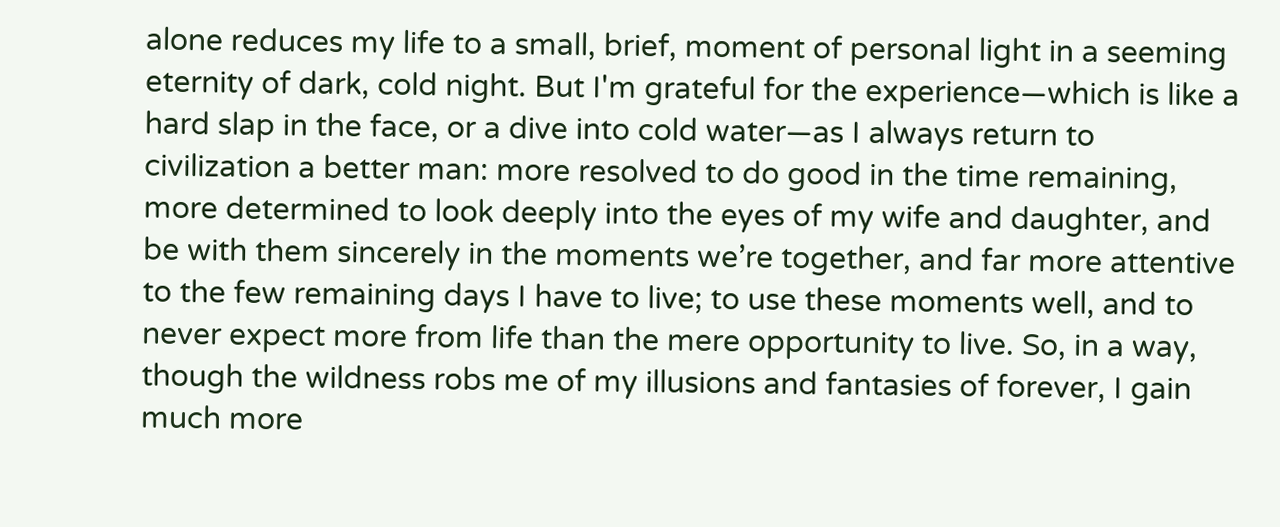alone reduces my life to a small, brief, moment of personal light in a seeming eternity of dark, cold night. But I'm grateful for the experience—which is like a hard slap in the face, or a dive into cold water—as I always return to civilization a better man: more resolved to do good in the time remaining, more determined to look deeply into the eyes of my wife and daughter, and be with them sincerely in the moments we’re together, and far more attentive to the few remaining days I have to live; to use these moments well, and to never expect more from life than the mere opportunity to live. So, in a way, though the wildness robs me of my illusions and fantasies of forever, I gain much more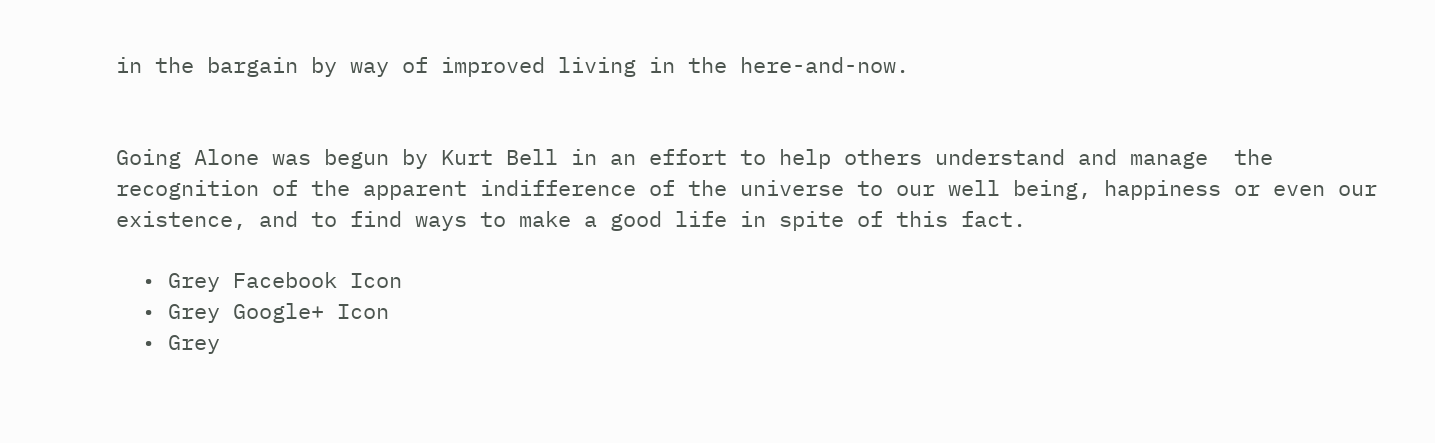in the bargain by way of improved living in the here-and-now.


Going Alone was begun by Kurt Bell in an effort to help others understand and manage  the recognition of the apparent indifference of the universe to our well being, happiness or even our existence, and to find ways to make a good life in spite of this fact.

  • Grey Facebook Icon
  • Grey Google+ Icon
  • Grey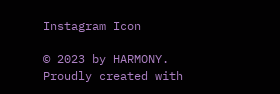Instagram Icon

© 2023 by HARMONY. Proudly created with